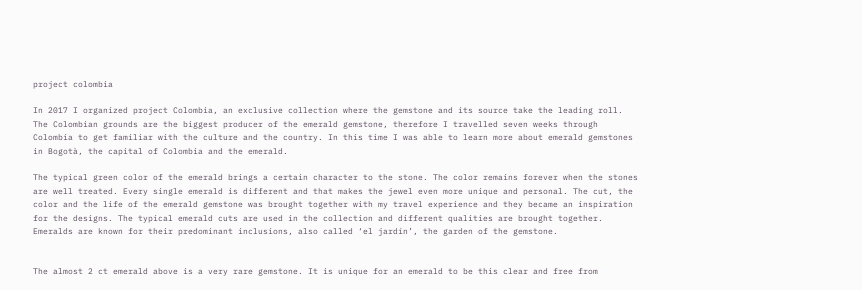project colombia

In 2017 I organized project Colombia, an exclusive collection where the gemstone and its source take the leading roll. The Colombian grounds are the biggest producer of the emerald gemstone, therefore I travelled seven weeks through Colombia to get familiar with the culture and the country. In this time I was able to learn more about emerald gemstones in Bogotà, the capital of Colombia and the emerald.

The typical green color of the emerald brings a certain character to the stone. The color remains forever when the stones are well treated. Every single emerald is different and that makes the jewel even more unique and personal. The cut, the color and the life of the emerald gemstone was brought together with my travel experience and they became an inspiration for the designs. The typical emerald cuts are used in the collection and different qualities are brought together. Emeralds are known for their predominant inclusions, also called ‘el jardín’, the garden of the gemstone.


The almost 2 ct emerald above is a very rare gemstone. It is unique for an emerald to be this clear and free from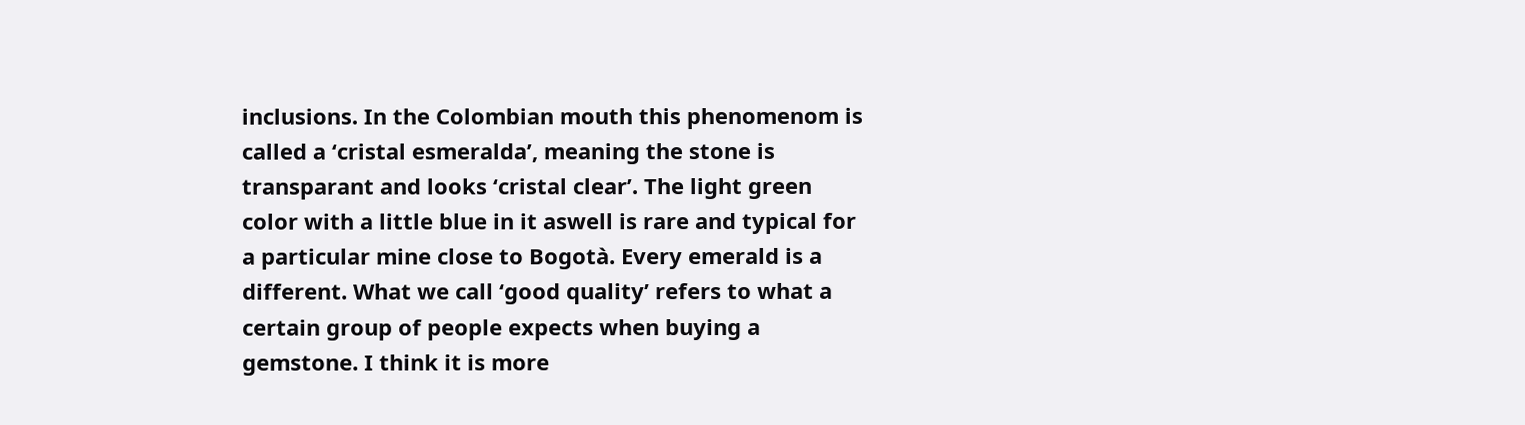inclusions. In the Colombian mouth this phenomenom is called a ‘cristal esmeralda’, meaning the stone is transparant and looks ‘cristal clear’. The light green color with a little blue in it aswell is rare and typical for a particular mine close to Bogotà. Every emerald is a different. What we call ‘good quality’ refers to what a certain group of people expects when buying a gemstone. I think it is more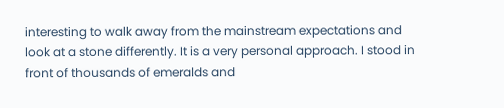interesting to walk away from the mainstream expectations and look at a stone differently. It is a very personal approach. I stood in front of thousands of emeralds and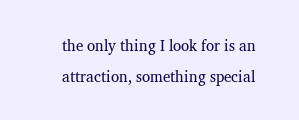the only thing I look for is an attraction, something special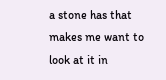a stone has that makes me want to look at it in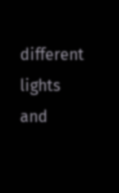different lights and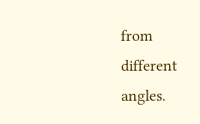from different angles.